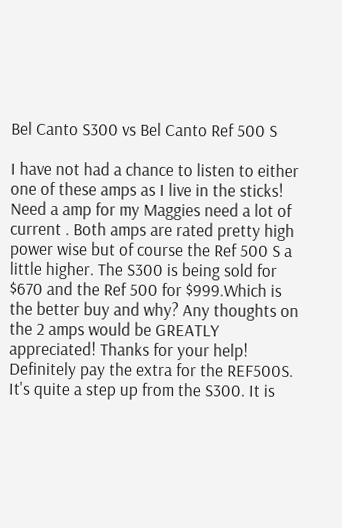Bel Canto S300 vs Bel Canto Ref 500 S

I have not had a chance to listen to either one of these amps as I live in the sticks! Need a amp for my Maggies need a lot of current . Both amps are rated pretty high power wise but of course the Ref 500 S a little higher. The S300 is being sold for $670 and the Ref 500 for $999.Which is the better buy and why? Any thoughts on the 2 amps would be GREATLY appreciated! Thanks for your help!
Definitely pay the extra for the REF500S. It's quite a step up from the S300. It is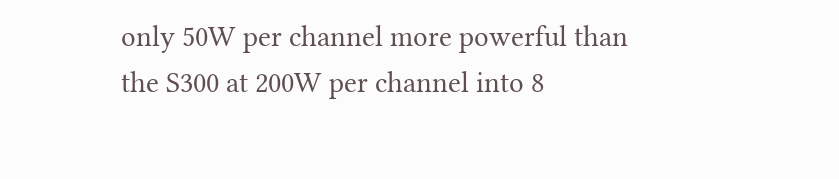only 50W per channel more powerful than the S300 at 200W per channel into 8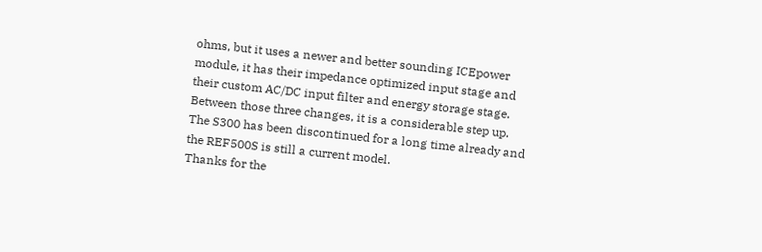ohms, but it uses a newer and better sounding ICEpower module, it has their impedance optimized input stage and their custom AC/DC input filter and energy storage stage. Between those three changes, it is a considerable step up. The S300 has been discontinued for a long time already and the REF500S is still a current model.
Thanks for the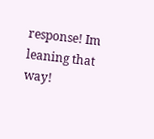response! Im leaning that way!